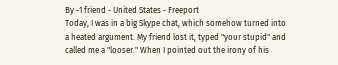By -1 friend - United States - Freeport
Today, I was in a big Skype chat, which somehow turned into a heated argument. My friend lost it, typed "your stupid" and called me a "looser." When I pointed out the irony of his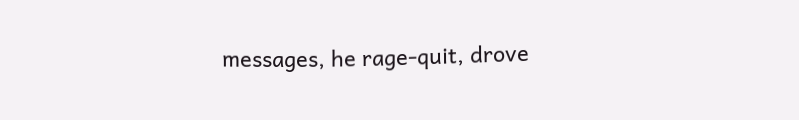messages, he rage-quit, drove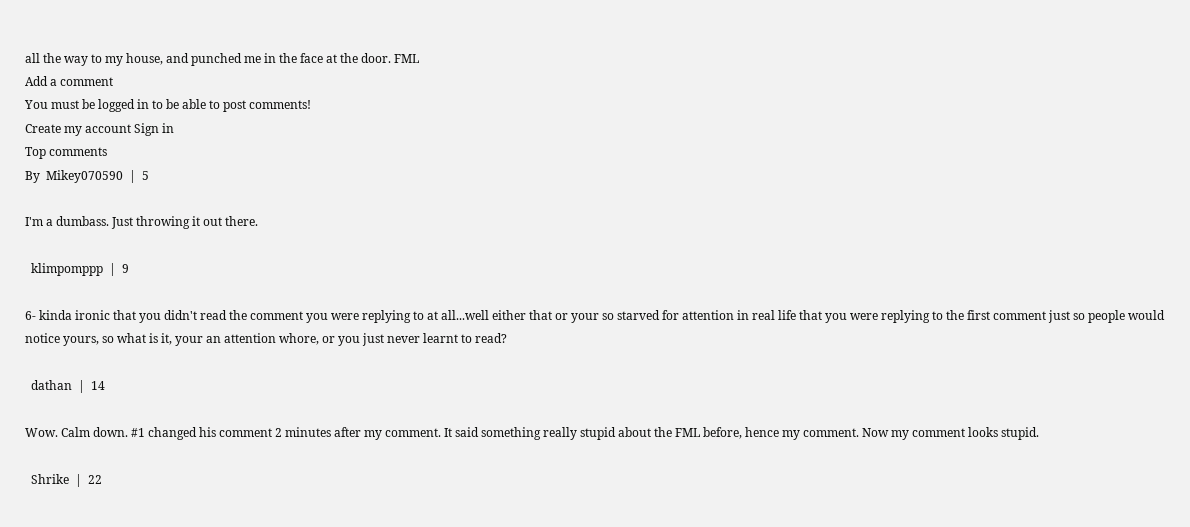all the way to my house, and punched me in the face at the door. FML
Add a comment
You must be logged in to be able to post comments!
Create my account Sign in
Top comments
By  Mikey070590  |  5

I'm a dumbass. Just throwing it out there.

  klimpomppp  |  9

6- kinda ironic that you didn't read the comment you were replying to at all...well either that or your so starved for attention in real life that you were replying to the first comment just so people would notice yours, so what is it, your an attention whore, or you just never learnt to read?

  dathan  |  14

Wow. Calm down. #1 changed his comment 2 minutes after my comment. It said something really stupid about the FML before, hence my comment. Now my comment looks stupid.

  Shrike  |  22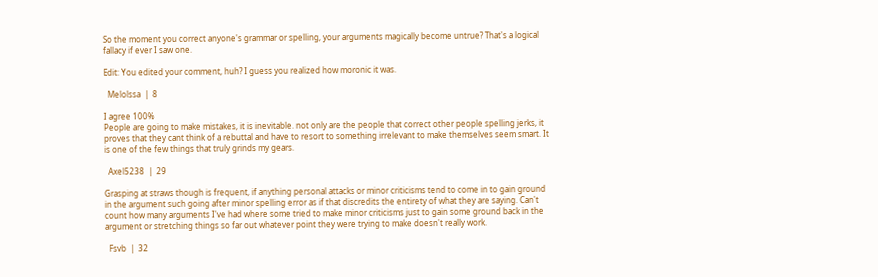So the moment you correct anyone's grammar or spelling, your arguments magically become untrue? That's a logical fallacy if ever I saw one.

Edit: You edited your comment, huh? I guess you realized how moronic it was.

  Melolssa  |  8

I agree 100%
People are going to make mistakes, it is inevitable. not only are the people that correct other people spelling jerks, it proves that they cant think of a rebuttal and have to resort to something irrelevant to make themselves seem smart. It is one of the few things that truly grinds my gears.

  Axel5238  |  29

Grasping at straws though is frequent, if anything personal attacks or minor criticisms tend to come in to gain ground in the argument such going after minor spelling error as if that discredits the entirety of what they are saying. Can't count how many arguments I've had where some tried to make minor criticisms just to gain some ground back in the argument or stretching things so far out whatever point they were trying to make doesn't really work.

  Fsvb  |  32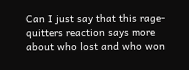Can I just say that this rage-quitters reaction says more about who lost and who won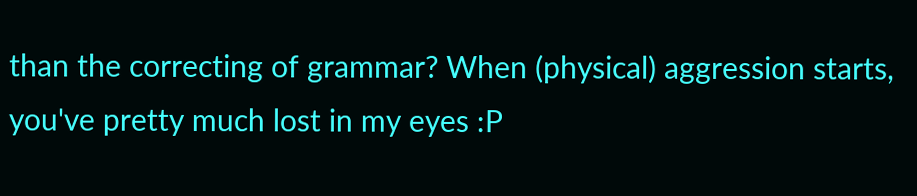than the correcting of grammar? When (physical) aggression starts, you've pretty much lost in my eyes :P